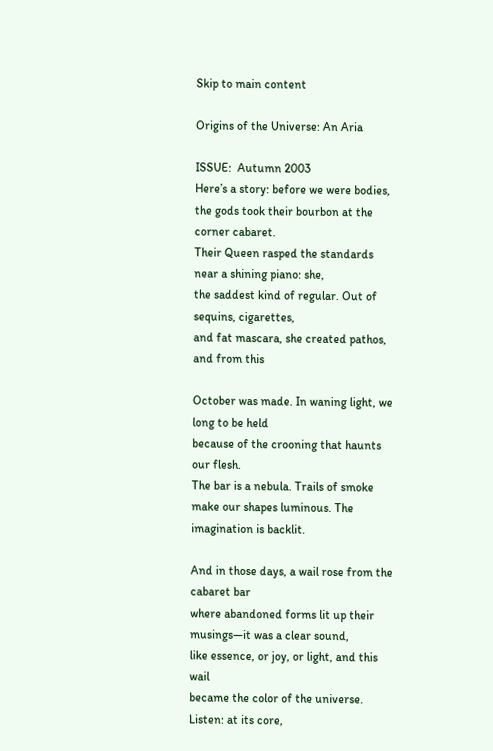Skip to main content

Origins of the Universe: An Aria

ISSUE:  Autumn 2003
Here’s a story: before we were bodies,
the gods took their bourbon at the corner cabaret.
Their Queen rasped the standards near a shining piano: she,
the saddest kind of regular. Out of sequins, cigarettes,
and fat mascara, she created pathos, and from this

October was made. In waning light, we long to be held
because of the crooning that haunts our flesh.
The bar is a nebula. Trails of smoke
make our shapes luminous. The imagination is backlit.

And in those days, a wail rose from the cabaret bar
where abandoned forms lit up their musings—it was a clear sound,
like essence, or joy, or light, and this wail
became the color of the universe. Listen: at its core,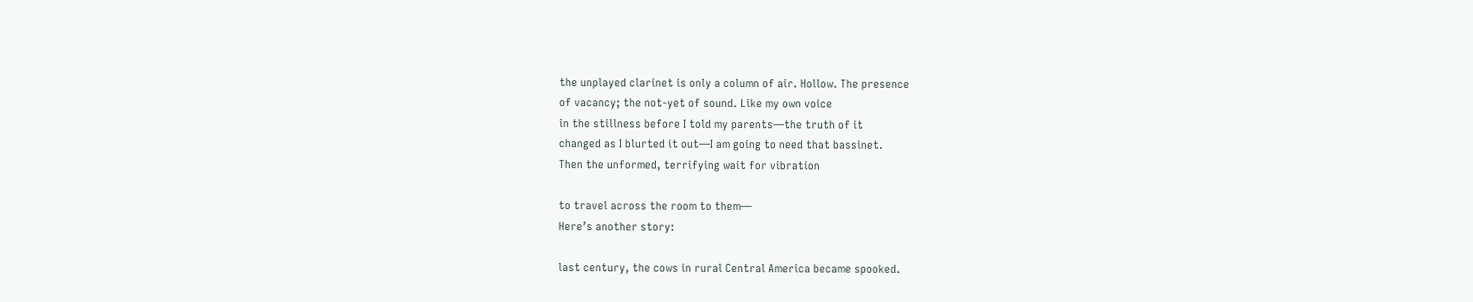the unplayed clarinet is only a column of air. Hollow. The presence
of vacancy; the not-yet of sound. Like my own voice
in the stillness before I told my parents—the truth of it
changed as I blurted it out—I am going to need that bassinet.
Then the unformed, terrifying wait for vibration

to travel across the room to them—
Here’s another story:

last century, the cows in rural Central America became spooked.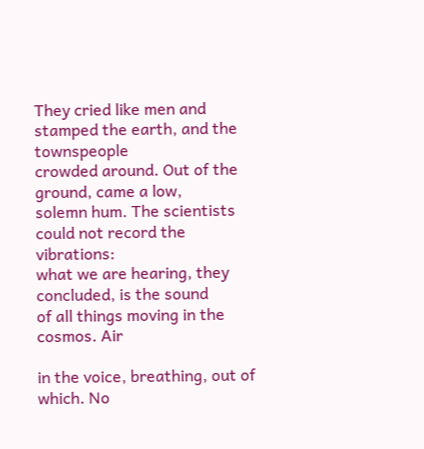They cried like men and stamped the earth, and the townspeople
crowded around. Out of the ground, came a low,
solemn hum. The scientists could not record the vibrations:
what we are hearing, they concluded, is the sound
of all things moving in the cosmos. Air

in the voice, breathing, out of which. No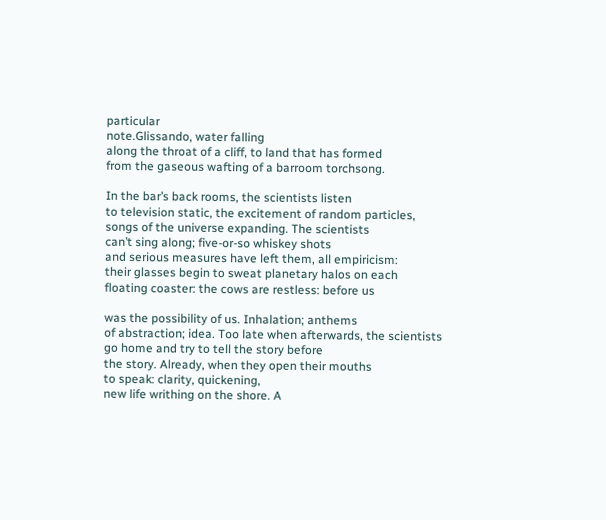particular
note.Glissando, water falling
along the throat of a cliff, to land that has formed
from the gaseous wafting of a barroom torchsong.

In the bar’s back rooms, the scientists listen
to television static, the excitement of random particles,
songs of the universe expanding. The scientists
can’t sing along; five-or-so whiskey shots
and serious measures have left them, all empiricism:
their glasses begin to sweat planetary halos on each
floating coaster: the cows are restless: before us

was the possibility of us. Inhalation; anthems
of abstraction; idea. Too late when afterwards, the scientists
go home and try to tell the story before
the story. Already, when they open their mouths
to speak: clarity, quickening,
new life writhing on the shore. A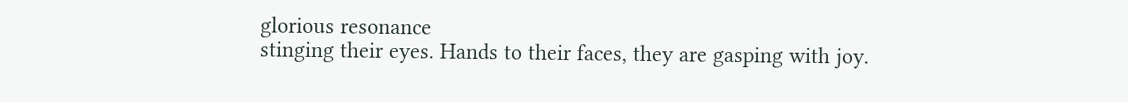glorious resonance
stinging their eyes. Hands to their faces, they are gasping with joy.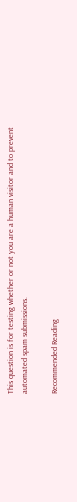This question is for testing whether or not you are a human visitor and to prevent automated spam submissions.

Recommended Reading